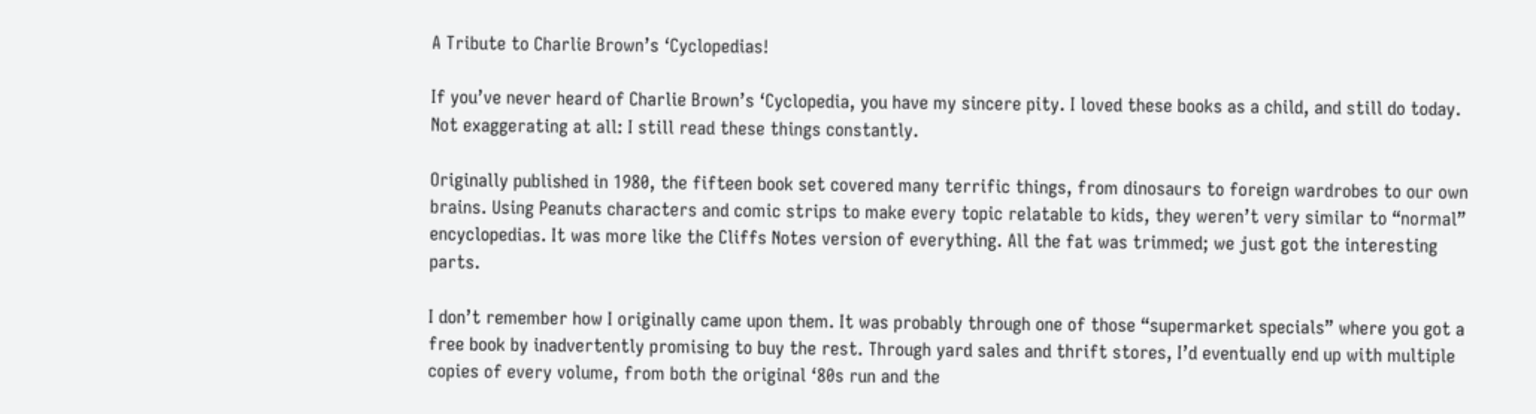A Tribute to Charlie Brown’s ‘Cyclopedias!

If you’ve never heard of Charlie Brown’s ‘Cyclopedia, you have my sincere pity. I loved these books as a child, and still do today. Not exaggerating at all: I still read these things constantly.

Originally published in 1980, the fifteen book set covered many terrific things, from dinosaurs to foreign wardrobes to our own brains. Using Peanuts characters and comic strips to make every topic relatable to kids, they weren’t very similar to “normal” encyclopedias. It was more like the Cliffs Notes version of everything. All the fat was trimmed; we just got the interesting parts.

I don’t remember how I originally came upon them. It was probably through one of those “supermarket specials” where you got a free book by inadvertently promising to buy the rest. Through yard sales and thrift stores, I’d eventually end up with multiple copies of every volume, from both the original ‘80s run and the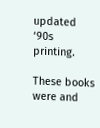updated ‘90s printing.

These books were and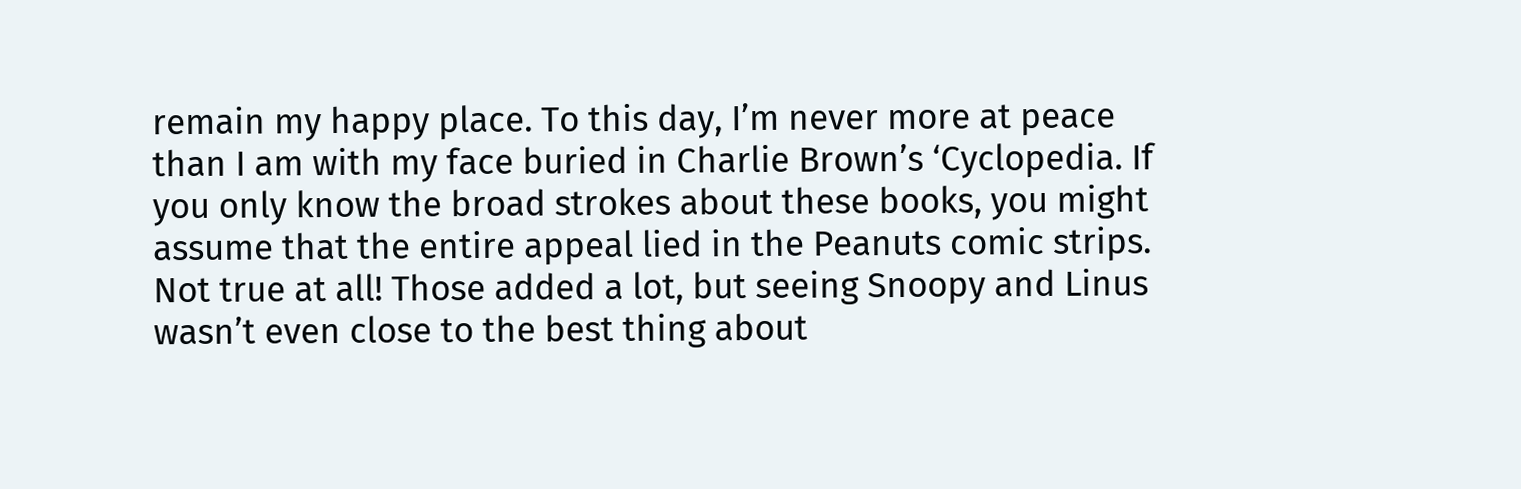remain my happy place. To this day, I’m never more at peace than I am with my face buried in Charlie Brown’s ‘Cyclopedia. If you only know the broad strokes about these books, you might assume that the entire appeal lied in the Peanuts comic strips. Not true at all! Those added a lot, but seeing Snoopy and Linus wasn’t even close to the best thing about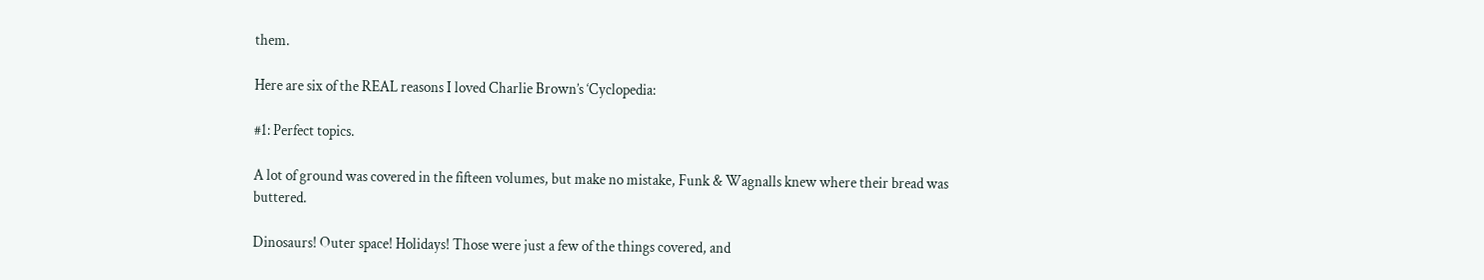them.

Here are six of the REAL reasons I loved Charlie Brown’s ‘Cyclopedia:

#1: Perfect topics.

A lot of ground was covered in the fifteen volumes, but make no mistake, Funk & Wagnalls knew where their bread was buttered.

Dinosaurs! Outer space! Holidays! Those were just a few of the things covered, and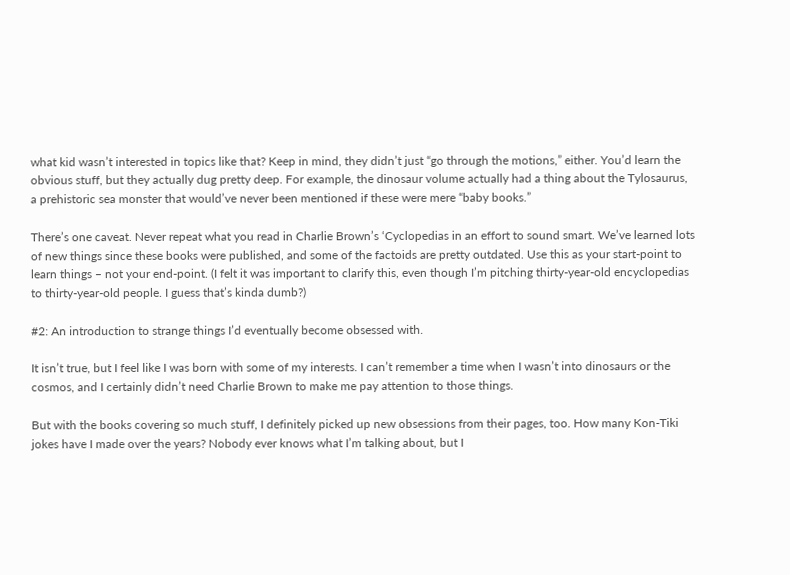what kid wasn’t interested in topics like that? Keep in mind, they didn’t just “go through the motions,” either. You’d learn the obvious stuff, but they actually dug pretty deep. For example, the dinosaur volume actually had a thing about the Tylosaurus, a prehistoric sea monster that would’ve never been mentioned if these were mere “baby books.”

There’s one caveat. Never repeat what you read in Charlie Brown’s ‘Cyclopedias in an effort to sound smart. We’ve learned lots of new things since these books were published, and some of the factoids are pretty outdated. Use this as your start-point to learn things – not your end-point. (I felt it was important to clarify this, even though I’m pitching thirty-year-old encyclopedias to thirty-year-old people. I guess that’s kinda dumb?)

#2: An introduction to strange things I’d eventually become obsessed with.

It isn’t true, but I feel like I was born with some of my interests. I can’t remember a time when I wasn’t into dinosaurs or the cosmos, and I certainly didn’t need Charlie Brown to make me pay attention to those things.

But with the books covering so much stuff, I definitely picked up new obsessions from their pages, too. How many Kon-Tiki jokes have I made over the years? Nobody ever knows what I’m talking about, but I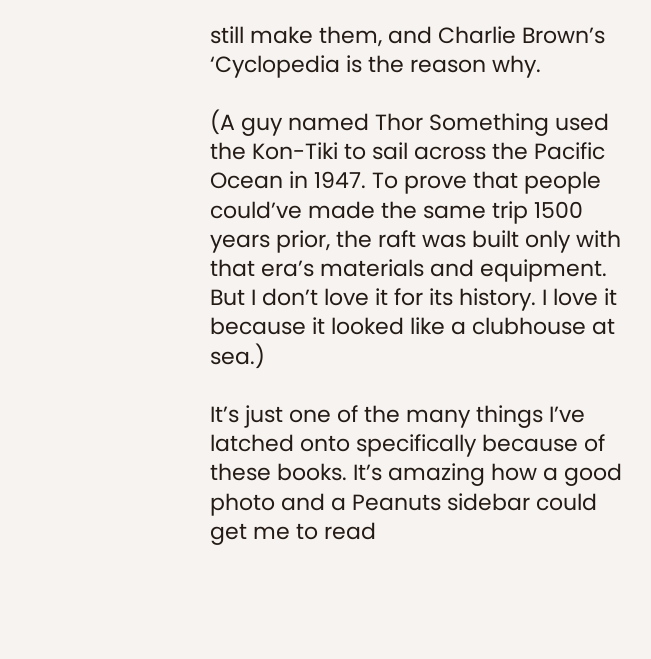still make them, and Charlie Brown’s ‘Cyclopedia is the reason why.

(A guy named Thor Something used the Kon-Tiki to sail across the Pacific Ocean in 1947. To prove that people could’ve made the same trip 1500 years prior, the raft was built only with that era’s materials and equipment. But I don’t love it for its history. I love it because it looked like a clubhouse at sea.)

It’s just one of the many things I’ve latched onto specifically because of these books. It’s amazing how a good photo and a Peanuts sidebar could get me to read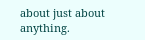about just about anything.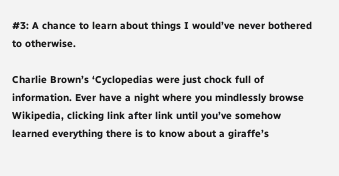#3: A chance to learn about things I would’ve never bothered to otherwise.

Charlie Brown’s ‘Cyclopedias were just chock full of information. Ever have a night where you mindlessly browse Wikipedia, clicking link after link until you’ve somehow learned everything there is to know about a giraffe’s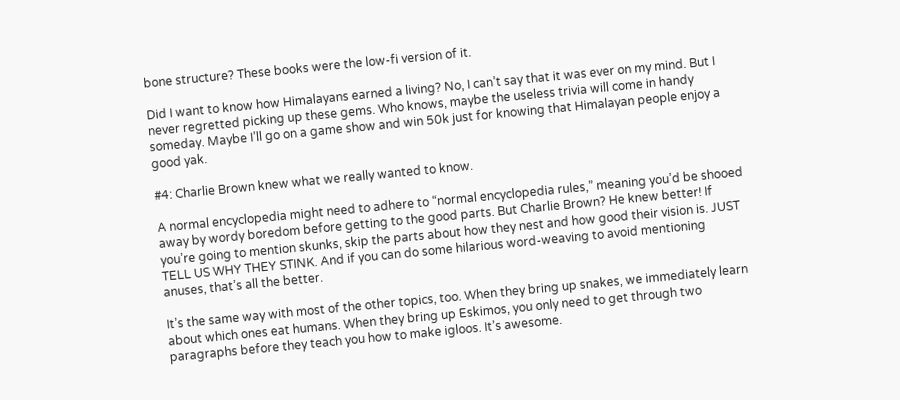bone structure? These books were the low-fi version of it.

Did I want to know how Himalayans earned a living? No, I can’t say that it was ever on my mind. But I never regretted picking up these gems. Who knows, maybe the useless trivia will come in handy someday. Maybe I’ll go on a game show and win 50k just for knowing that Himalayan people enjoy a good yak.

#4: Charlie Brown knew what we really wanted to know.

A normal encyclopedia might need to adhere to “normal encyclopedia rules,” meaning you’d be shooed away by wordy boredom before getting to the good parts. But Charlie Brown? He knew better! If you’re going to mention skunks, skip the parts about how they nest and how good their vision is. JUST TELL US WHY THEY STINK. And if you can do some hilarious word-weaving to avoid mentioning anuses, that’s all the better.

It’s the same way with most of the other topics, too. When they bring up snakes, we immediately learn about which ones eat humans. When they bring up Eskimos, you only need to get through two paragraphs before they teach you how to make igloos. It’s awesome.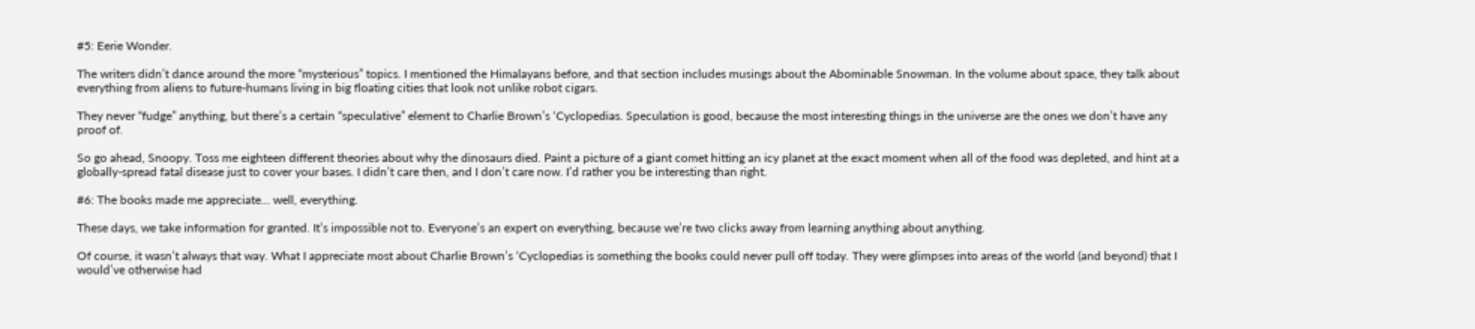#5: Eerie Wonder.

The writers didn’t dance around the more “mysterious” topics. I mentioned the Himalayans before, and that section includes musings about the Abominable Snowman. In the volume about space, they talk about everything from aliens to future-humans living in big floating cities that look not unlike robot cigars.

They never “fudge” anything, but there’s a certain “speculative” element to Charlie Brown’s ‘Cyclopedias. Speculation is good, because the most interesting things in the universe are the ones we don’t have any proof of.

So go ahead, Snoopy. Toss me eighteen different theories about why the dinosaurs died. Paint a picture of a giant comet hitting an icy planet at the exact moment when all of the food was depleted, and hint at a globally-spread fatal disease just to cover your bases. I didn’t care then, and I don’t care now. I’d rather you be interesting than right.

#6: The books made me appreciate… well, everything.

These days, we take information for granted. It’s impossible not to. Everyone’s an expert on everything, because we’re two clicks away from learning anything about anything.

Of course, it wasn’t always that way. What I appreciate most about Charlie Brown’s ‘Cyclopedias is something the books could never pull off today. They were glimpses into areas of the world (and beyond) that I would’ve otherwise had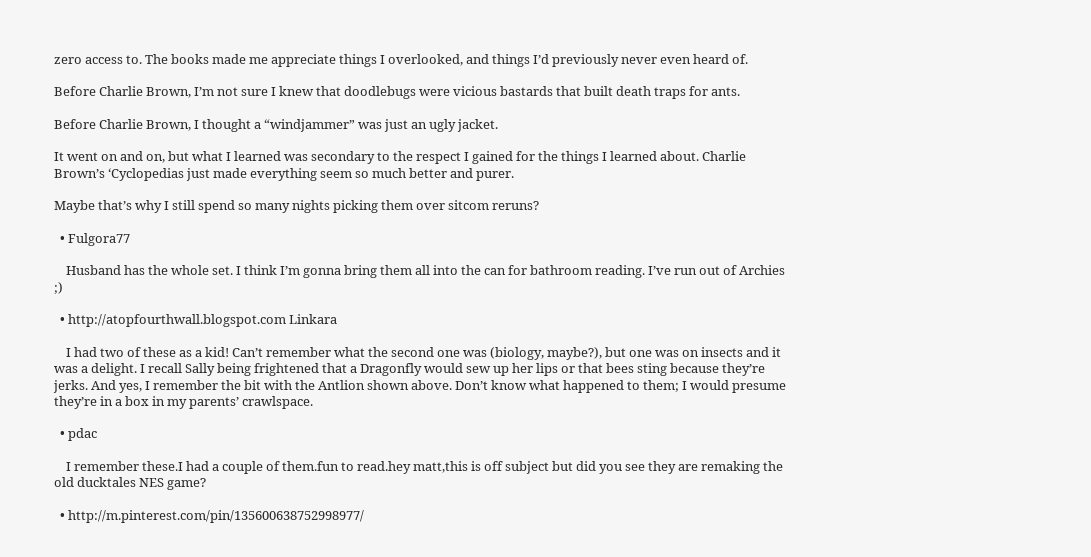zero access to. The books made me appreciate things I overlooked, and things I’d previously never even heard of.

Before Charlie Brown, I’m not sure I knew that doodlebugs were vicious bastards that built death traps for ants.

Before Charlie Brown, I thought a “windjammer” was just an ugly jacket.

It went on and on, but what I learned was secondary to the respect I gained for the things I learned about. Charlie Brown’s ‘Cyclopedias just made everything seem so much better and purer.

Maybe that’s why I still spend so many nights picking them over sitcom reruns?

  • Fulgora77

    Husband has the whole set. I think I’m gonna bring them all into the can for bathroom reading. I’ve run out of Archies ;)

  • http://atopfourthwall.blogspot.com Linkara

    I had two of these as a kid! Can’t remember what the second one was (biology, maybe?), but one was on insects and it was a delight. I recall Sally being frightened that a Dragonfly would sew up her lips or that bees sting because they’re jerks. And yes, I remember the bit with the Antlion shown above. Don’t know what happened to them; I would presume they’re in a box in my parents’ crawlspace.

  • pdac

    I remember these.I had a couple of them.fun to read.hey matt,this is off subject but did you see they are remaking the old ducktales NES game?

  • http://m.pinterest.com/pin/135600638752998977/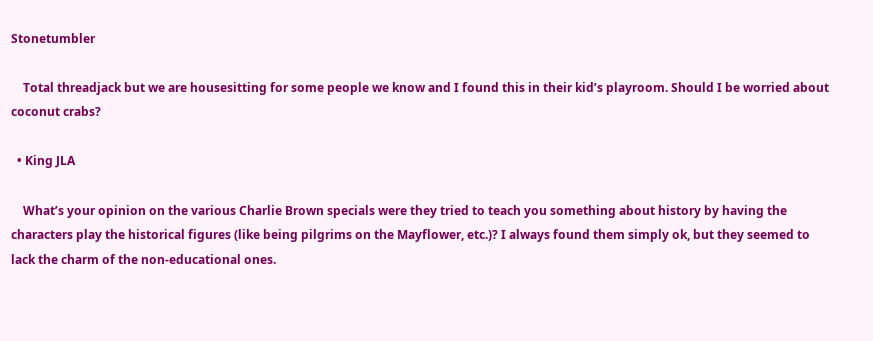Stonetumbler

    Total threadjack but we are housesitting for some people we know and I found this in their kid’s playroom. Should I be worried about coconut crabs?

  • King JLA

    What’s your opinion on the various Charlie Brown specials were they tried to teach you something about history by having the characters play the historical figures (like being pilgrims on the Mayflower, etc.)? I always found them simply ok, but they seemed to lack the charm of the non-educational ones.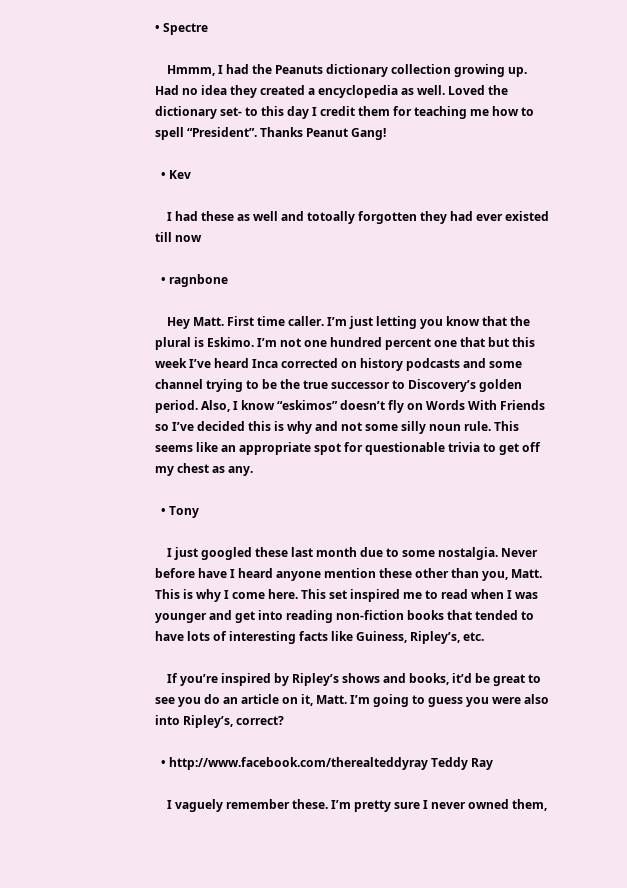• Spectre

    Hmmm, I had the Peanuts dictionary collection growing up. Had no idea they created a encyclopedia as well. Loved the dictionary set- to this day I credit them for teaching me how to spell “President”. Thanks Peanut Gang!

  • Kev

    I had these as well and totoally forgotten they had ever existed till now

  • ragnbone

    Hey Matt. First time caller. I’m just letting you know that the plural is Eskimo. I’m not one hundred percent one that but this week I’ve heard Inca corrected on history podcasts and some channel trying to be the true successor to Discovery’s golden period. Also, I know “eskimos” doesn’t fly on Words With Friends so I’ve decided this is why and not some silly noun rule. This seems like an appropriate spot for questionable trivia to get off my chest as any.

  • Tony

    I just googled these last month due to some nostalgia. Never before have I heard anyone mention these other than you, Matt. This is why I come here. This set inspired me to read when I was younger and get into reading non-fiction books that tended to have lots of interesting facts like Guiness, Ripley’s, etc.

    If you’re inspired by Ripley’s shows and books, it’d be great to see you do an article on it, Matt. I’m going to guess you were also into Ripley’s, correct?

  • http://www.facebook.com/therealteddyray Teddy Ray

    I vaguely remember these. I’m pretty sure I never owned them,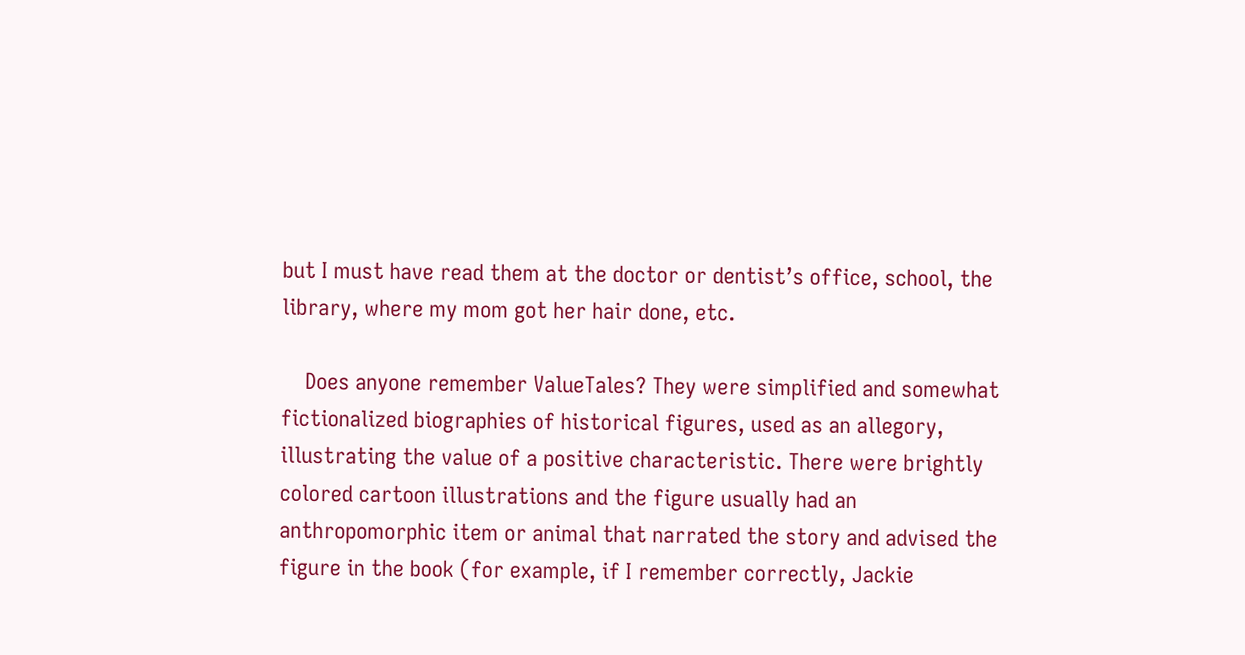but I must have read them at the doctor or dentist’s office, school, the library, where my mom got her hair done, etc.

    Does anyone remember ValueTales? They were simplified and somewhat fictionalized biographies of historical figures, used as an allegory, illustrating the value of a positive characteristic. There were brightly colored cartoon illustrations and the figure usually had an anthropomorphic item or animal that narrated the story and advised the figure in the book (for example, if I remember correctly, Jackie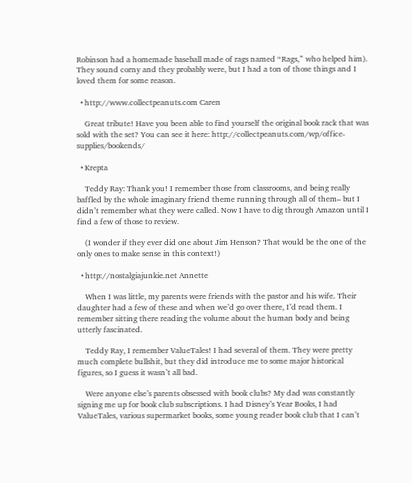Robinson had a homemade baseball made of rags named “Rags,” who helped him). They sound corny and they probably were, but I had a ton of those things and I loved them for some reason.

  • http://www.collectpeanuts.com Caren

    Great tribute! Have you been able to find yourself the original book rack that was sold with the set? You can see it here: http://collectpeanuts.com/wp/office-supplies/bookends/

  • Krepta

    Teddy Ray: Thank you! I remember those from classrooms, and being really baffled by the whole imaginary friend theme running through all of them– but I didn’t remember what they were called. Now I have to dig through Amazon until I find a few of those to review.

    (I wonder if they ever did one about Jim Henson? That would be the one of the only ones to make sense in this context!)

  • http://nostalgiajunkie.net Annette

    When I was little, my parents were friends with the pastor and his wife. Their daughter had a few of these and when we’d go over there, I’d read them. I remember sitting there reading the volume about the human body and being utterly fascinated.

    Teddy Ray, I remember ValueTales! I had several of them. They were pretty much complete bullshit, but they did introduce me to some major historical figures, so I guess it wasn’t all bad.

    Were anyone else’s parents obsessed with book clubs? My dad was constantly signing me up for book club subscriptions. I had Disney’s Year Books, I had ValueTales, various supermarket books, some young reader book club that I can’t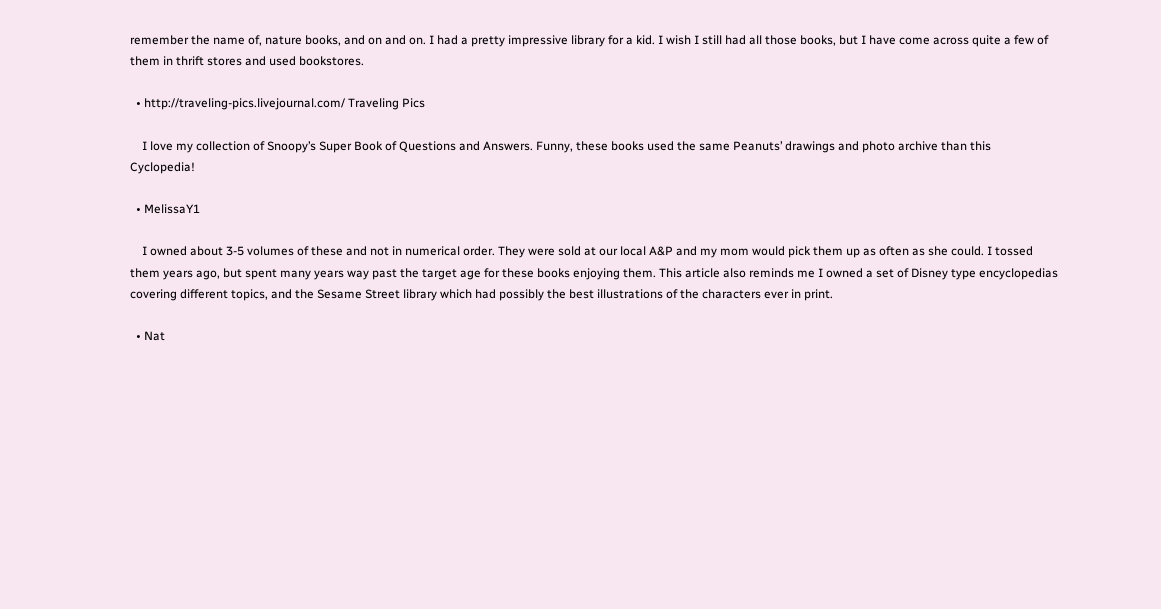remember the name of, nature books, and on and on. I had a pretty impressive library for a kid. I wish I still had all those books, but I have come across quite a few of them in thrift stores and used bookstores.

  • http://traveling-pics.livejournal.com/ Traveling Pics

    I love my collection of Snoopy’s Super Book of Questions and Answers. Funny, these books used the same Peanuts’ drawings and photo archive than this Cyclopedia!

  • MelissaY1

    I owned about 3-5 volumes of these and not in numerical order. They were sold at our local A&P and my mom would pick them up as often as she could. I tossed them years ago, but spent many years way past the target age for these books enjoying them. This article also reminds me I owned a set of Disney type encyclopedias covering different topics, and the Sesame Street library which had possibly the best illustrations of the characters ever in print.

  • Nat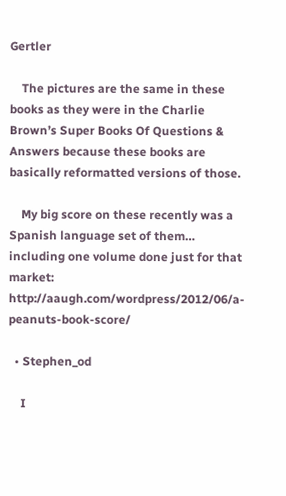Gertler

    The pictures are the same in these books as they were in the Charlie Brown’s Super Books Of Questions & Answers because these books are basically reformatted versions of those.

    My big score on these recently was a Spanish language set of them… including one volume done just for that market: http://aaugh.com/wordpress/2012/06/a-peanuts-book-score/

  • Stephen_od

    I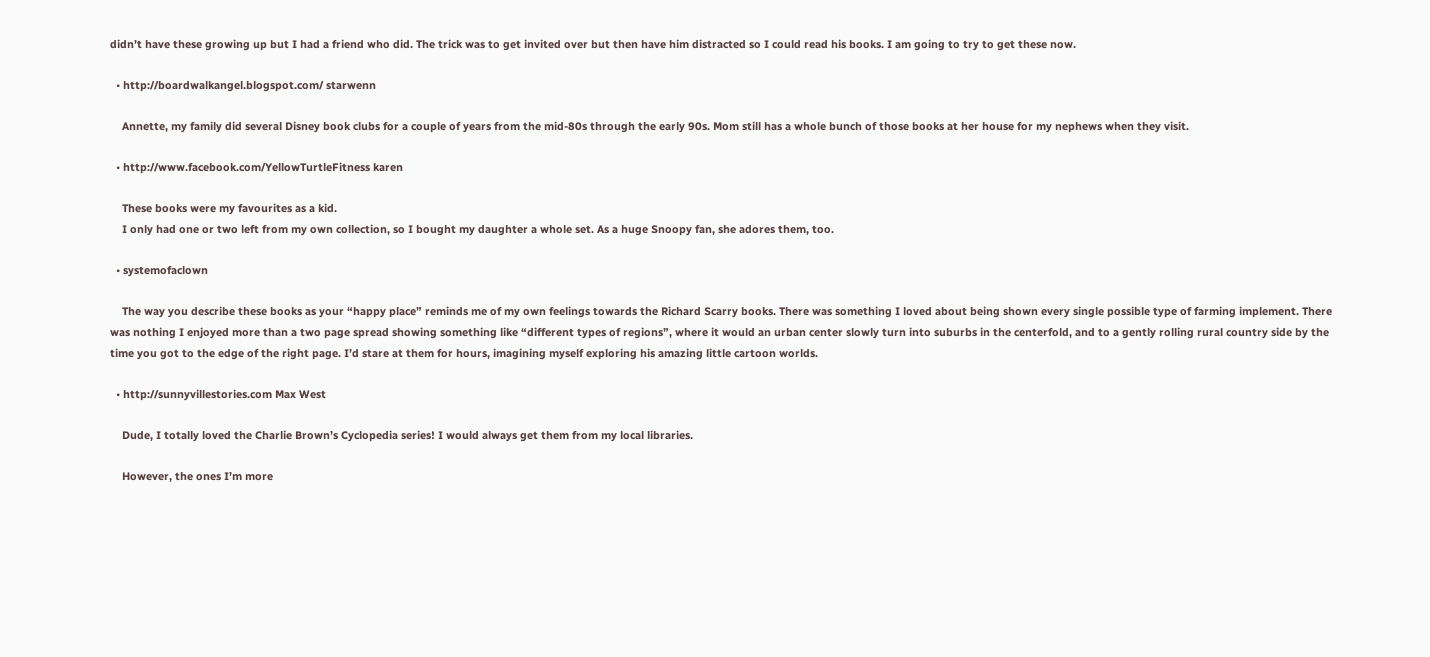didn’t have these growing up but I had a friend who did. The trick was to get invited over but then have him distracted so I could read his books. I am going to try to get these now.

  • http://boardwalkangel.blogspot.com/ starwenn

    Annette, my family did several Disney book clubs for a couple of years from the mid-80s through the early 90s. Mom still has a whole bunch of those books at her house for my nephews when they visit.

  • http://www.facebook.com/YellowTurtleFitness karen

    These books were my favourites as a kid.
    I only had one or two left from my own collection, so I bought my daughter a whole set. As a huge Snoopy fan, she adores them, too.

  • systemofaclown

    The way you describe these books as your “happy place” reminds me of my own feelings towards the Richard Scarry books. There was something I loved about being shown every single possible type of farming implement. There was nothing I enjoyed more than a two page spread showing something like “different types of regions”, where it would an urban center slowly turn into suburbs in the centerfold, and to a gently rolling rural country side by the time you got to the edge of the right page. I’d stare at them for hours, imagining myself exploring his amazing little cartoon worlds.

  • http://sunnyvillestories.com Max West

    Dude, I totally loved the Charlie Brown’s Cyclopedia series! I would always get them from my local libraries.

    However, the ones I’m more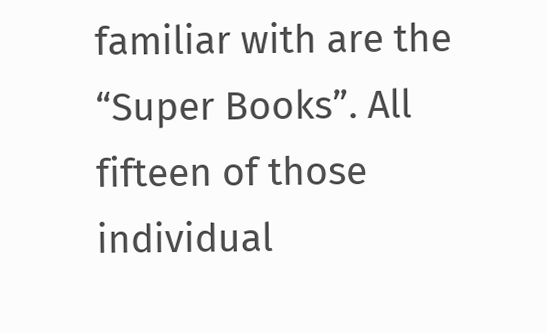familiar with are the “Super Books”. All fifteen of those individual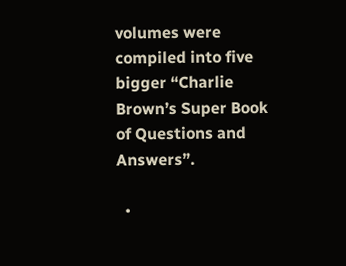volumes were compiled into five bigger “Charlie Brown’s Super Book of Questions and Answers”.

  •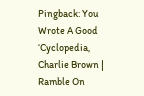Pingback: You Wrote A Good ‘Cyclopedia, Charlie Brown | Ramble On